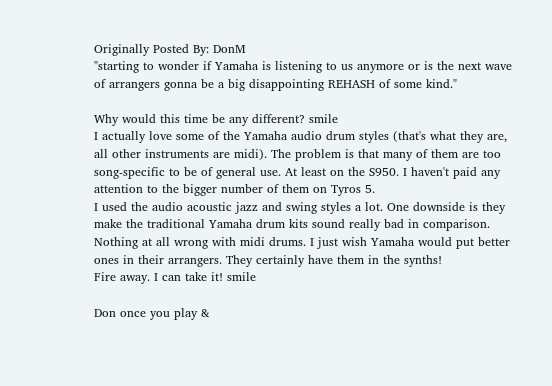Originally Posted By: DonM
"starting to wonder if Yamaha is listening to us anymore or is the next wave of arrangers gonna be a big disappointing REHASH of some kind."

Why would this time be any different? smile
I actually love some of the Yamaha audio drum styles (that's what they are, all other instruments are midi). The problem is that many of them are too song-specific to be of general use. At least on the S950. I haven't paid any attention to the bigger number of them on Tyros 5.
I used the audio acoustic jazz and swing styles a lot. One downside is they make the traditional Yamaha drum kits sound really bad in comparison.
Nothing at all wrong with midi drums. I just wish Yamaha would put better ones in their arrangers. They certainly have them in the synths!
Fire away. I can take it! smile

Don once you play &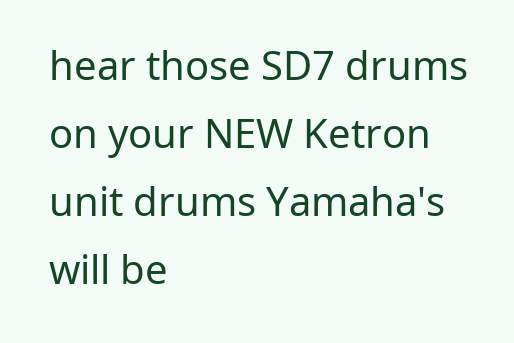hear those SD7 drums on your NEW Ketron unit drums Yamaha's will be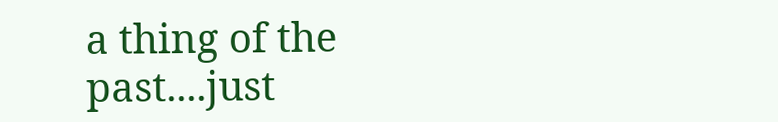a thing of the past....just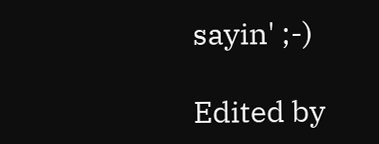sayin' ;-)

Edited by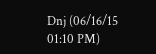Dnj (06/16/15 01:10 PM)